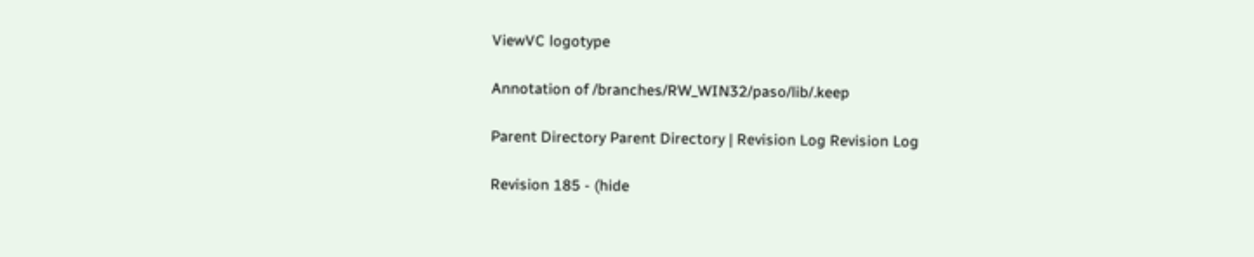ViewVC logotype

Annotation of /branches/RW_WIN32/paso/lib/.keep

Parent Directory Parent Directory | Revision Log Revision Log

Revision 185 - (hide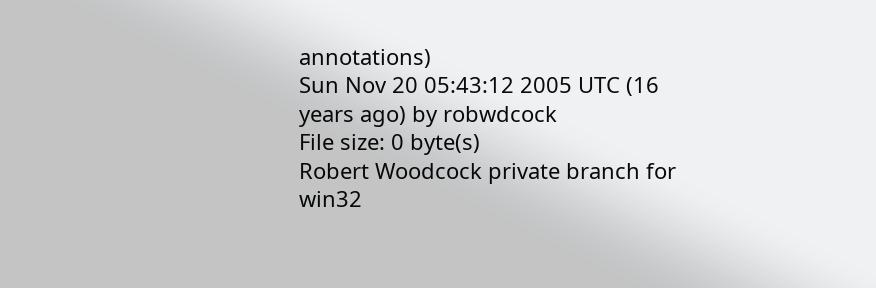annotations)
Sun Nov 20 05:43:12 2005 UTC (16 years ago) by robwdcock
File size: 0 byte(s)
Robert Woodcock private branch for win32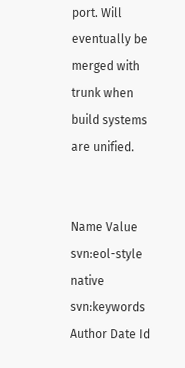port. Will eventually be merged with trunk when build systems are unified.


Name Value
svn:eol-style native
svn:keywords Author Date Id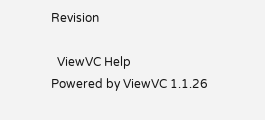Revision

  ViewVC Help
Powered by ViewVC 1.1.26